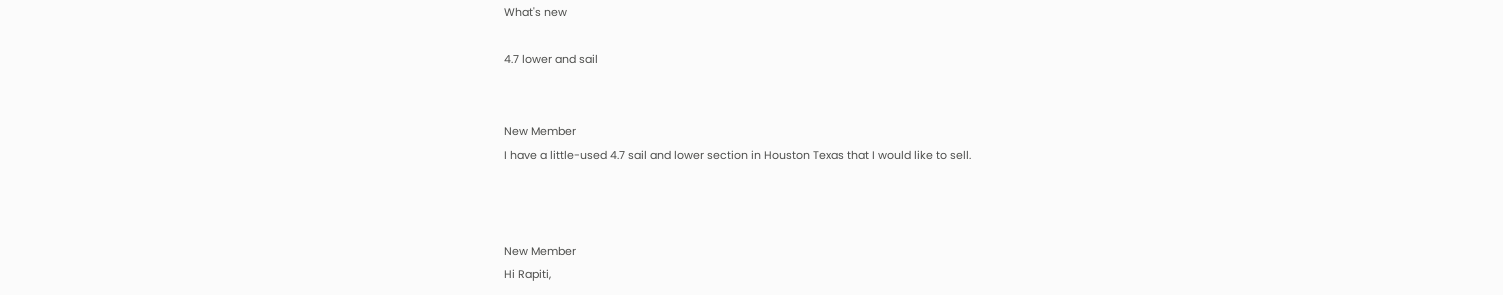What's new

4.7 lower and sail


New Member
I have a little-used 4.7 sail and lower section in Houston Texas that I would like to sell.



New Member
Hi Rapiti,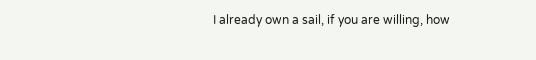I already own a sail, if you are willing, how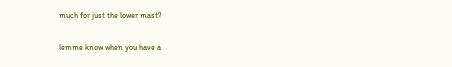much for just the lower mast?

lemme know when you have a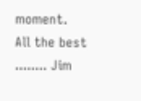moment.
All the best ........ Jim